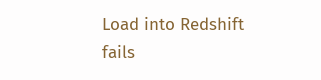Load into Redshift fails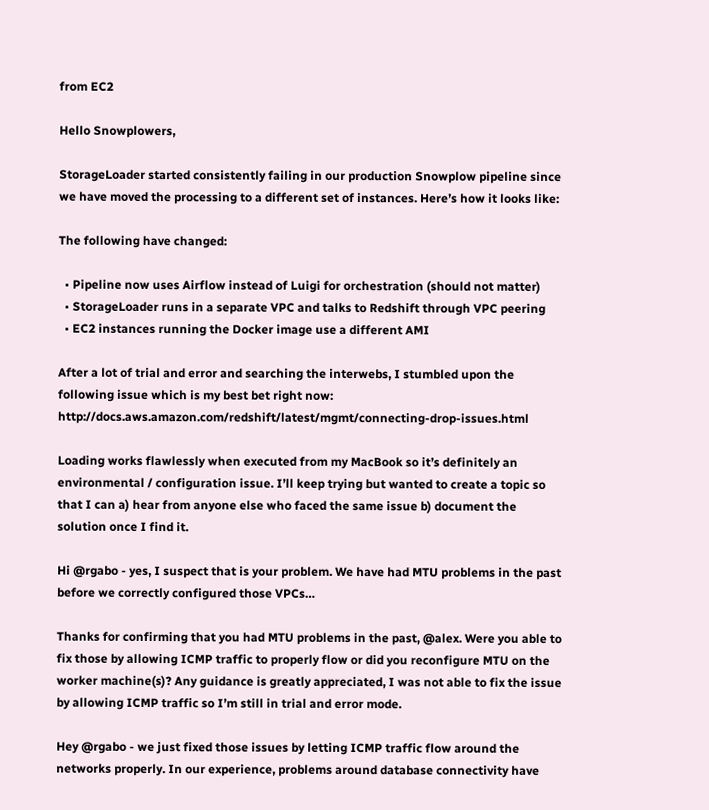from EC2

Hello Snowplowers,

StorageLoader started consistently failing in our production Snowplow pipeline since we have moved the processing to a different set of instances. Here’s how it looks like:

The following have changed:

  • Pipeline now uses Airflow instead of Luigi for orchestration (should not matter)
  • StorageLoader runs in a separate VPC and talks to Redshift through VPC peering
  • EC2 instances running the Docker image use a different AMI

After a lot of trial and error and searching the interwebs, I stumbled upon the following issue which is my best bet right now: http://docs.aws.amazon.com/redshift/latest/mgmt/connecting-drop-issues.html

Loading works flawlessly when executed from my MacBook so it’s definitely an environmental / configuration issue. I’ll keep trying but wanted to create a topic so that I can a) hear from anyone else who faced the same issue b) document the solution once I find it.

Hi @rgabo - yes, I suspect that is your problem. We have had MTU problems in the past before we correctly configured those VPCs…

Thanks for confirming that you had MTU problems in the past, @alex. Were you able to fix those by allowing ICMP traffic to properly flow or did you reconfigure MTU on the worker machine(s)? Any guidance is greatly appreciated, I was not able to fix the issue by allowing ICMP traffic so I’m still in trial and error mode.

Hey @rgabo - we just fixed those issues by letting ICMP traffic flow around the networks properly. In our experience, problems around database connectivity have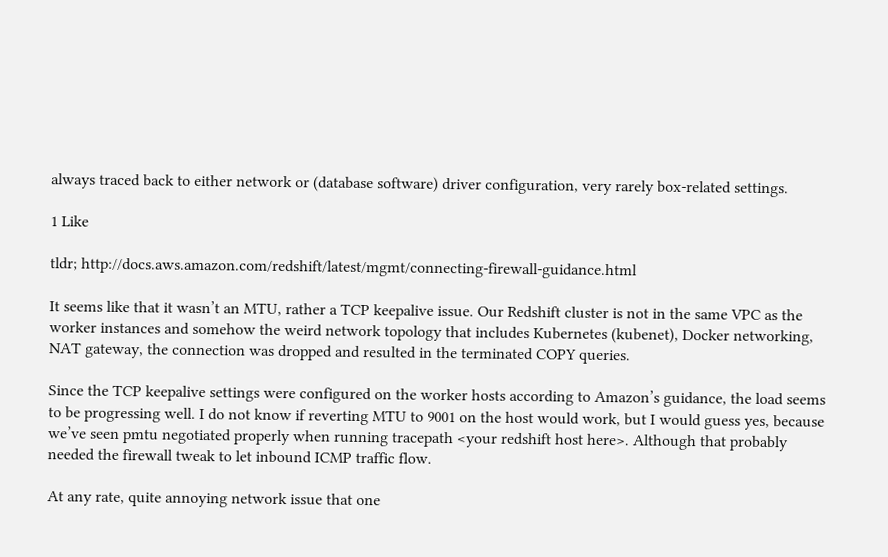always traced back to either network or (database software) driver configuration, very rarely box-related settings.

1 Like

tldr; http://docs.aws.amazon.com/redshift/latest/mgmt/connecting-firewall-guidance.html

It seems like that it wasn’t an MTU, rather a TCP keepalive issue. Our Redshift cluster is not in the same VPC as the worker instances and somehow the weird network topology that includes Kubernetes (kubenet), Docker networking, NAT gateway, the connection was dropped and resulted in the terminated COPY queries.

Since the TCP keepalive settings were configured on the worker hosts according to Amazon’s guidance, the load seems to be progressing well. I do not know if reverting MTU to 9001 on the host would work, but I would guess yes, because we’ve seen pmtu negotiated properly when running tracepath <your redshift host here>. Although that probably needed the firewall tweak to let inbound ICMP traffic flow.

At any rate, quite annoying network issue that one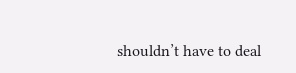shouldn’t have to deal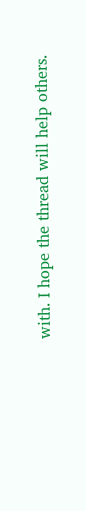with. I hope the thread will help others.